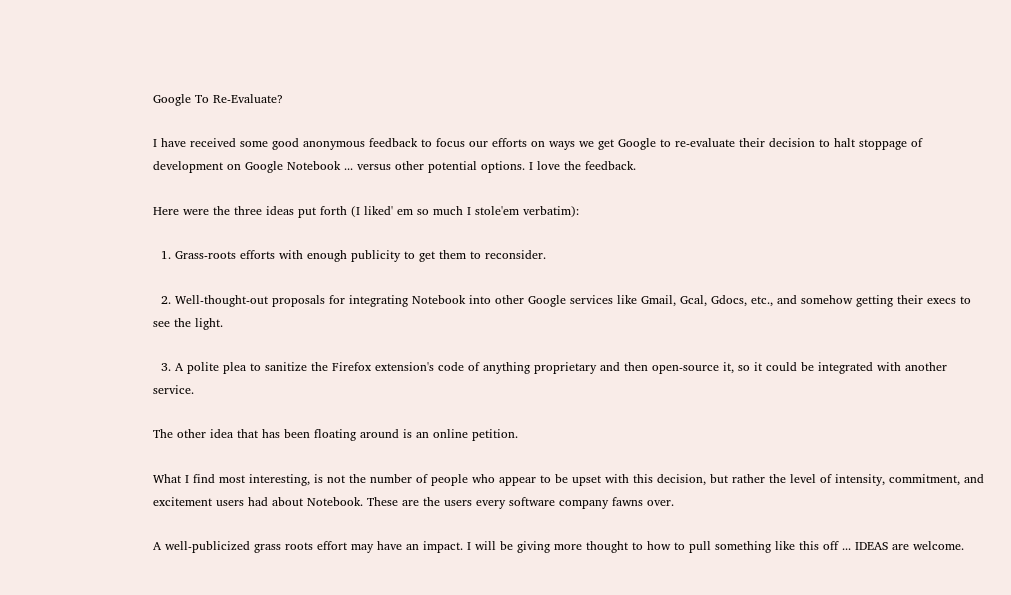Google To Re-Evaluate?

I have received some good anonymous feedback to focus our efforts on ways we get Google to re-evaluate their decision to halt stoppage of development on Google Notebook ... versus other potential options. I love the feedback.

Here were the three ideas put forth (I liked' em so much I stole'em verbatim):

  1. Grass-roots efforts with enough publicity to get them to reconsider.

  2. Well-thought-out proposals for integrating Notebook into other Google services like Gmail, Gcal, Gdocs, etc., and somehow getting their execs to see the light.

  3. A polite plea to sanitize the Firefox extension's code of anything proprietary and then open-source it, so it could be integrated with another service.

The other idea that has been floating around is an online petition.

What I find most interesting, is not the number of people who appear to be upset with this decision, but rather the level of intensity, commitment, and excitement users had about Notebook. These are the users every software company fawns over.

A well-publicized grass roots effort may have an impact. I will be giving more thought to how to pull something like this off ... IDEAS are welcome.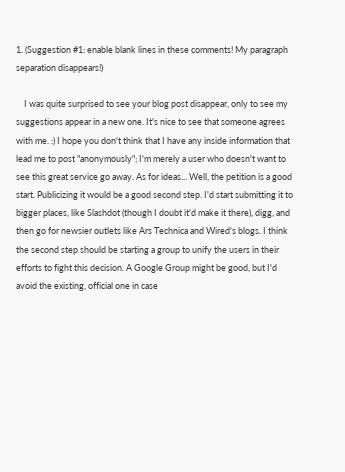1. (Suggestion #1: enable blank lines in these comments! My paragraph separation disappears!)

    I was quite surprised to see your blog post disappear, only to see my suggestions appear in a new one. It's nice to see that someone agrees with me. :) I hope you don't think that I have any inside information that lead me to post "anonymously"; I'm merely a user who doesn't want to see this great service go away. As for ideas... Well, the petition is a good start. Publicizing it would be a good second step. I'd start submitting it to bigger places, like Slashdot (though I doubt it'd make it there), digg, and then go for newsier outlets like Ars Technica and Wired's blogs. I think the second step should be starting a group to unify the users in their efforts to fight this decision. A Google Group might be good, but I'd avoid the existing, official one in case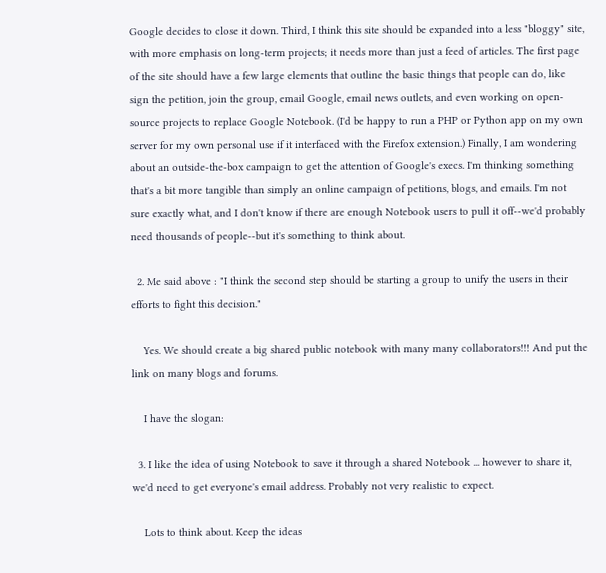Google decides to close it down. Third, I think this site should be expanded into a less "bloggy" site, with more emphasis on long-term projects; it needs more than just a feed of articles. The first page of the site should have a few large elements that outline the basic things that people can do, like sign the petition, join the group, email Google, email news outlets, and even working on open-source projects to replace Google Notebook. (I'd be happy to run a PHP or Python app on my own server for my own personal use if it interfaced with the Firefox extension.) Finally, I am wondering about an outside-the-box campaign to get the attention of Google's execs. I'm thinking something that's a bit more tangible than simply an online campaign of petitions, blogs, and emails. I'm not sure exactly what, and I don't know if there are enough Notebook users to pull it off--we'd probably need thousands of people--but it's something to think about.

  2. Me said above : "I think the second step should be starting a group to unify the users in their efforts to fight this decision."

    Yes. We should create a big shared public notebook with many many collaborators!!! And put the link on many blogs and forums.

    I have the slogan:

  3. I like the idea of using Notebook to save it through a shared Notebook ... however to share it, we'd need to get everyone's email address. Probably not very realistic to expect.

    Lots to think about. Keep the ideas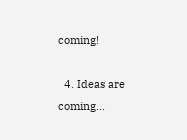coming!

  4. Ideas are coming...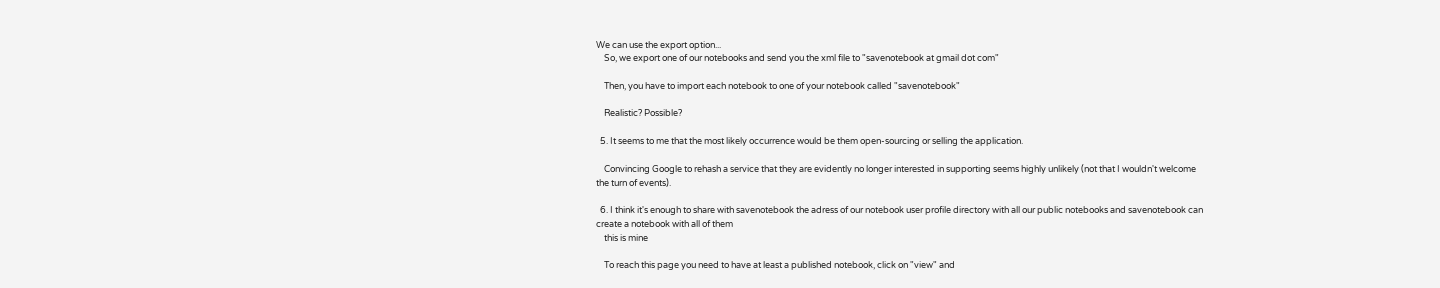We can use the export option...
    So, we export one of our notebooks and send you the xml file to "savenotebook at gmail dot com"

    Then, you have to import each notebook to one of your notebook called "savenotebook"

    Realistic? Possible?

  5. It seems to me that the most likely occurrence would be them open-sourcing or selling the application.

    Convincing Google to rehash a service that they are evidently no longer interested in supporting seems highly unlikely (not that I wouldn't welcome the turn of events).

  6. I think it's enough to share with savenotebook the adress of our notebook user profile directory with all our public notebooks and savenotebook can create a notebook with all of them
    this is mine

    To reach this page you need to have at least a published notebook, click on "view" and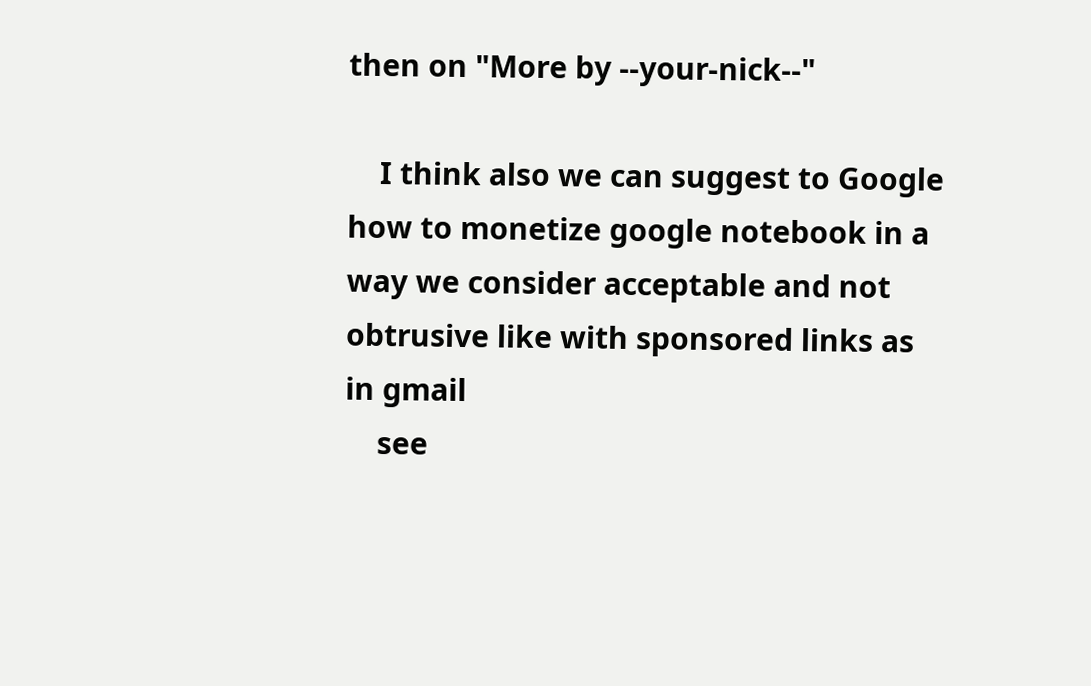then on "More by --your-nick--"

    I think also we can suggest to Google how to monetize google notebook in a way we consider acceptable and not obtrusive like with sponsored links as in gmail
    see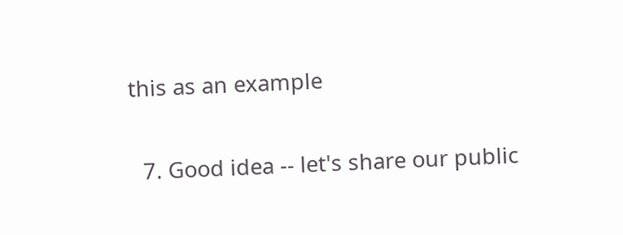this as an example

  7. Good idea -- let's share our public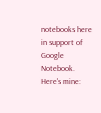notebooks here in support of Google Notebook. Here's mine: